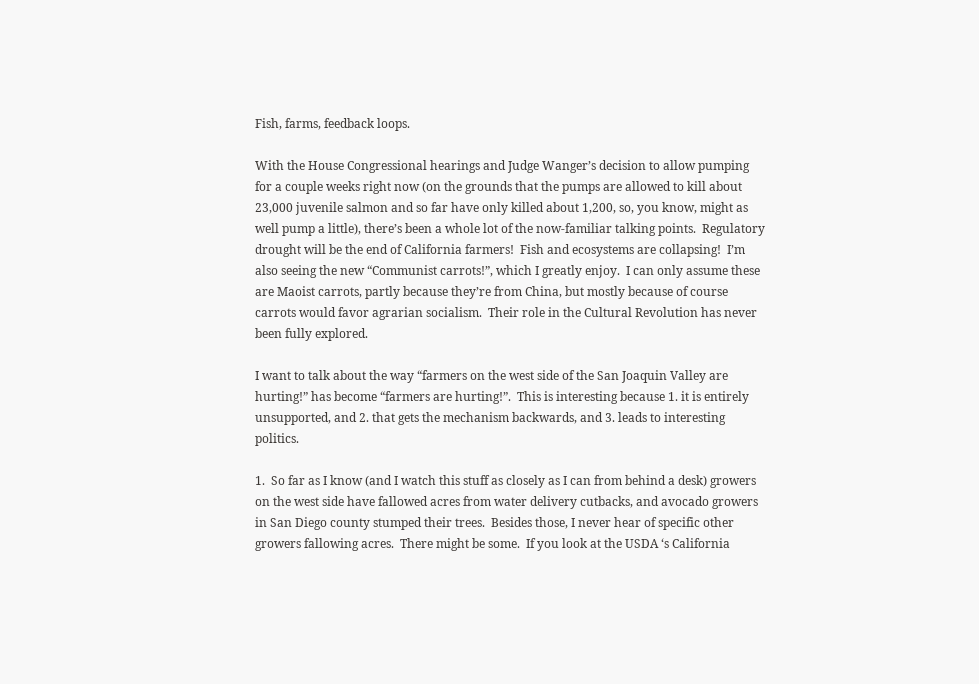Fish, farms, feedback loops.

With the House Congressional hearings and Judge Wanger’s decision to allow pumping for a couple weeks right now (on the grounds that the pumps are allowed to kill about 23,000 juvenile salmon and so far have only killed about 1,200, so, you know, might as well pump a little), there’s been a whole lot of the now-familiar talking points.  Regulatory drought will be the end of California farmers!  Fish and ecosystems are collapsing!  I’m also seeing the new “Communist carrots!”, which I greatly enjoy.  I can only assume these are Maoist carrots, partly because they’re from China, but mostly because of course carrots would favor agrarian socialism.  Their role in the Cultural Revolution has never been fully explored.

I want to talk about the way “farmers on the west side of the San Joaquin Valley are hurting!” has become “farmers are hurting!”.  This is interesting because 1. it is entirely unsupported, and 2. that gets the mechanism backwards, and 3. leads to interesting politics.

1.  So far as I know (and I watch this stuff as closely as I can from behind a desk) growers on the west side have fallowed acres from water delivery cutbacks, and avocado growers in San Diego county stumped their trees.  Besides those, I never hear of specific other growers fallowing acres.  There might be some.  If you look at the USDA ‘s California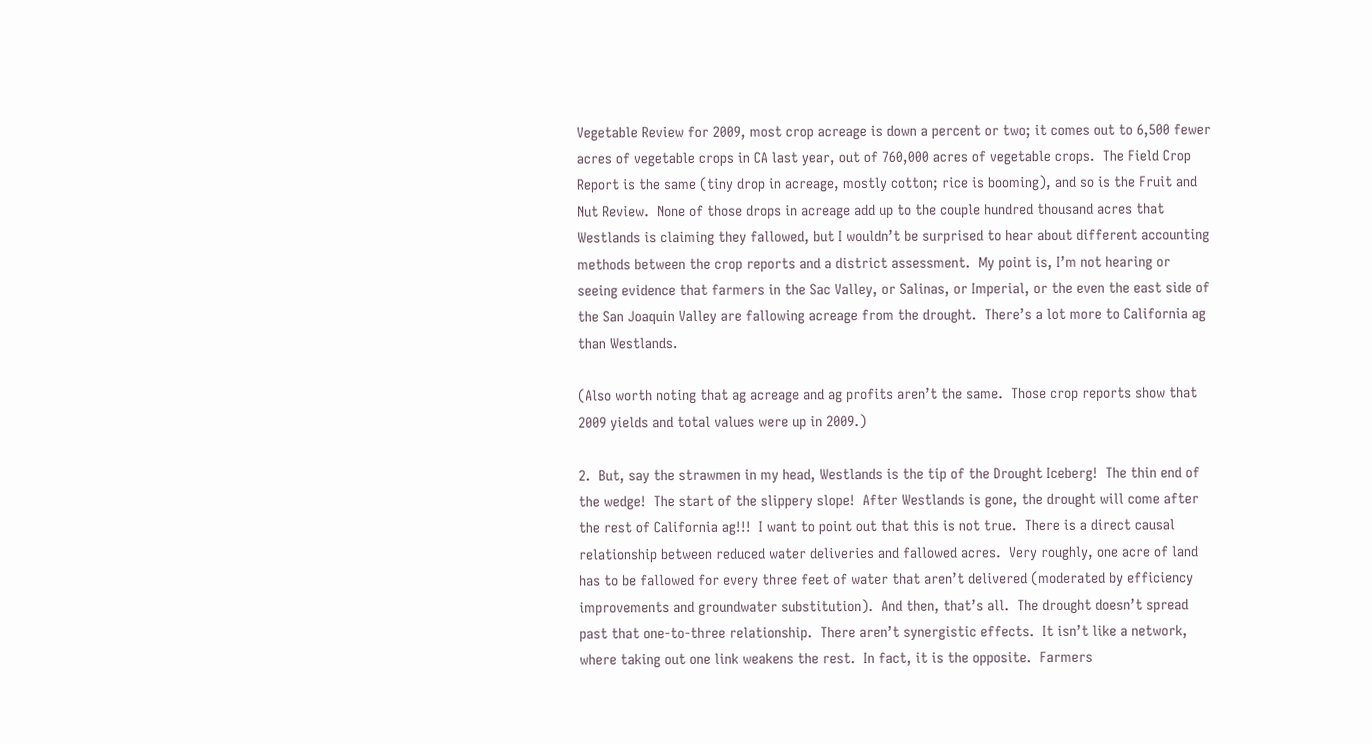Vegetable Review for 2009, most crop acreage is down a percent or two; it comes out to 6,500 fewer acres of vegetable crops in CA last year, out of 760,000 acres of vegetable crops.  The Field Crop Report is the same (tiny drop in acreage, mostly cotton; rice is booming), and so is the Fruit and Nut Review.  None of those drops in acreage add up to the couple hundred thousand acres that Westlands is claiming they fallowed, but I wouldn’t be surprised to hear about different accounting methods between the crop reports and a district assessment.  My point is, I’m not hearing or seeing evidence that farmers in the Sac Valley, or Salinas, or Imperial, or the even the east side of the San Joaquin Valley are fallowing acreage from the drought.  There’s a lot more to California ag than Westlands.

(Also worth noting that ag acreage and ag profits aren’t the same.  Those crop reports show that 2009 yields and total values were up in 2009.)

2.  But, say the strawmen in my head, Westlands is the tip of the Drought Iceberg!  The thin end of the wedge!  The start of the slippery slope!  After Westlands is gone, the drought will come after the rest of California ag!!!  I want to point out that this is not true.  There is a direct causal relationship between reduced water deliveries and fallowed acres.  Very roughly, one acre of land has to be fallowed for every three feet of water that aren’t delivered (moderated by efficiency improvements and groundwater substitution).  And then, that’s all.  The drought doesn’t spread past that one-to-three relationship.  There aren’t synergistic effects.  It isn’t like a network, where taking out one link weakens the rest.  In fact, it is the opposite.  Farmers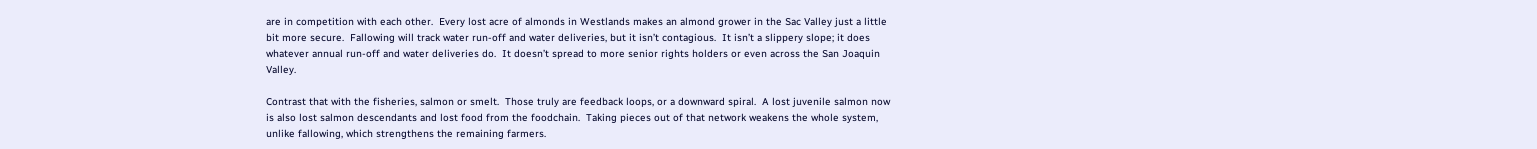are in competition with each other.  Every lost acre of almonds in Westlands makes an almond grower in the Sac Valley just a little bit more secure.  Fallowing will track water run-off and water deliveries, but it isn’t contagious.  It isn’t a slippery slope; it does whatever annual run-off and water deliveries do.  It doesn’t spread to more senior rights holders or even across the San Joaquin Valley.

Contrast that with the fisheries, salmon or smelt.  Those truly are feedback loops, or a downward spiral.  A lost juvenile salmon now is also lost salmon descendants and lost food from the foodchain.  Taking pieces out of that network weakens the whole system, unlike fallowing, which strengthens the remaining farmers.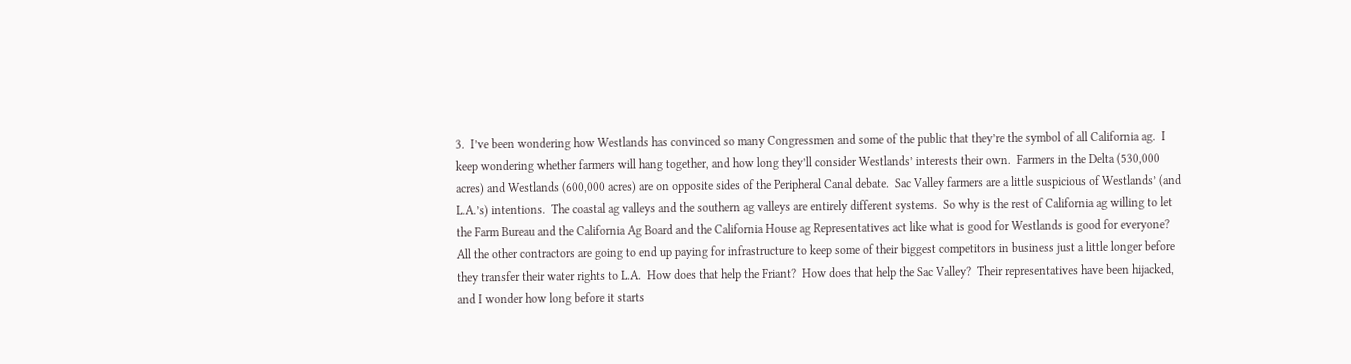3.  I’ve been wondering how Westlands has convinced so many Congressmen and some of the public that they’re the symbol of all California ag.  I keep wondering whether farmers will hang together, and how long they’ll consider Westlands’ interests their own.  Farmers in the Delta (530,000 acres) and Westlands (600,000 acres) are on opposite sides of the Peripheral Canal debate.  Sac Valley farmers are a little suspicious of Westlands’ (and L.A.’s) intentions.  The coastal ag valleys and the southern ag valleys are entirely different systems.  So why is the rest of California ag willing to let the Farm Bureau and the California Ag Board and the California House ag Representatives act like what is good for Westlands is good for everyone?  All the other contractors are going to end up paying for infrastructure to keep some of their biggest competitors in business just a little longer before they transfer their water rights to L.A.  How does that help the Friant?  How does that help the Sac Valley?  Their representatives have been hijacked, and I wonder how long before it starts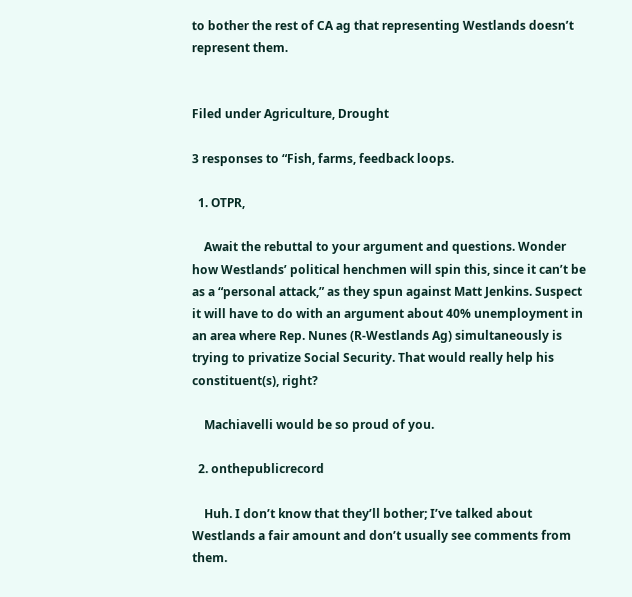to bother the rest of CA ag that representing Westlands doesn’t represent them.


Filed under Agriculture, Drought

3 responses to “Fish, farms, feedback loops.

  1. OTPR,

    Await the rebuttal to your argument and questions. Wonder how Westlands’ political henchmen will spin this, since it can’t be as a “personal attack,” as they spun against Matt Jenkins. Suspect it will have to do with an argument about 40% unemployment in an area where Rep. Nunes (R-Westlands Ag) simultaneously is trying to privatize Social Security. That would really help his constituent(s), right?

    Machiavelli would be so proud of you.

  2. onthepublicrecord

    Huh. I don’t know that they’ll bother; I’ve talked about Westlands a fair amount and don’t usually see comments from them.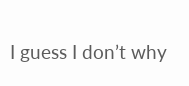I guess I don’t why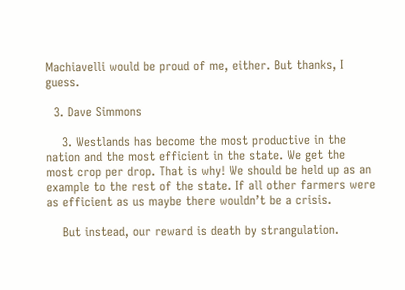Machiavelli would be proud of me, either. But thanks, I guess.

  3. Dave Simmons

    3. Westlands has become the most productive in the nation and the most efficient in the state. We get the most crop per drop. That is why! We should be held up as an example to the rest of the state. If all other farmers were as efficient as us maybe there wouldn’t be a crisis.

    But instead, our reward is death by strangulation.